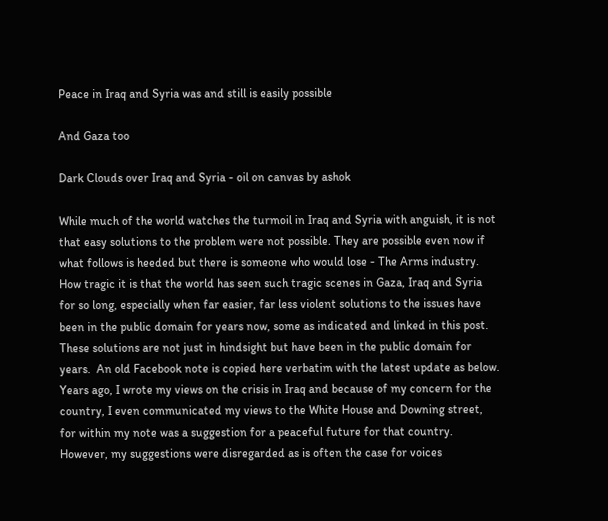Peace in Iraq and Syria was and still is easily possible

And Gaza too

Dark Clouds over Iraq and Syria - oil on canvas by ashok

While much of the world watches the turmoil in Iraq and Syria with anguish, it is not that easy solutions to the problem were not possible. They are possible even now if what follows is heeded but there is someone who would lose - The Arms industry. How tragic it is that the world has seen such tragic scenes in Gaza, Iraq and Syria for so long, especially when far easier, far less violent solutions to the issues have been in the public domain for years now, some as indicated and linked in this post.  These solutions are not just in hindsight but have been in the public domain for years.  An old Facebook note is copied here verbatim with the latest update as below. Years ago, I wrote my views on the crisis in Iraq and because of my concern for the country, I even communicated my views to the White House and Downing street, for within my note was a suggestion for a peaceful future for that country. However, my suggestions were disregarded as is often the case for voices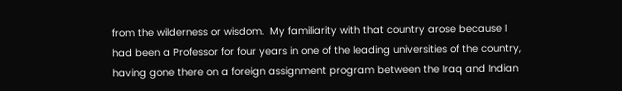from the wilderness or wisdom.  My familiarity with that country arose because I had been a Professor for four years in one of the leading universities of the country, having gone there on a foreign assignment program between the Iraq and Indian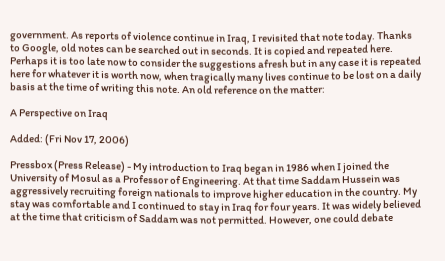government. As reports of violence continue in Iraq, I revisited that note today. Thanks to Google, old notes can be searched out in seconds. It is copied and repeated here. Perhaps it is too late now to consider the suggestions afresh but in any case it is repeated here for whatever it is worth now, when tragically many lives continue to be lost on a daily basis at the time of writing this note. An old reference on the matter:

A Perspective on Iraq

Added: (Fri Nov 17, 2006)

Pressbox (Press Release) - My introduction to Iraq began in 1986 when I joined the University of Mosul as a Professor of Engineering. At that time Saddam Hussein was aggressively recruiting foreign nationals to improve higher education in the country. My stay was comfortable and I continued to stay in Iraq for four years. It was widely believed at the time that criticism of Saddam was not permitted. However, one could debate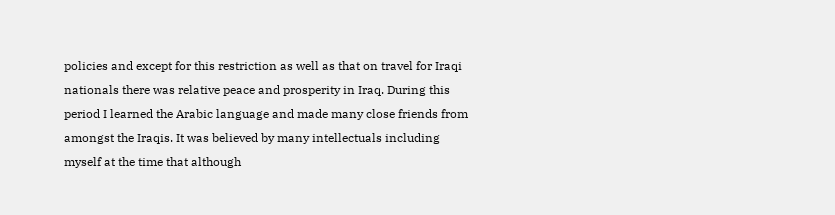policies and except for this restriction as well as that on travel for Iraqi nationals there was relative peace and prosperity in Iraq. During this period I learned the Arabic language and made many close friends from amongst the Iraqis. It was believed by many intellectuals including myself at the time that although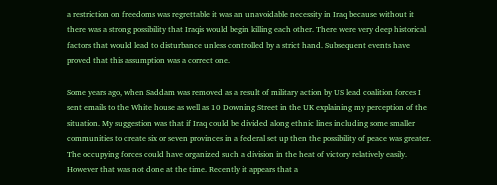a restriction on freedoms was regrettable it was an unavoidable necessity in Iraq because without it there was a strong possibility that Iraqis would begin killing each other. There were very deep historical factors that would lead to disturbance unless controlled by a strict hand. Subsequent events have proved that this assumption was a correct one.

Some years ago, when Saddam was removed as a result of military action by US lead coalition forces I sent emails to the White house as well as 10 Downing Street in the UK explaining my perception of the situation. My suggestion was that if Iraq could be divided along ethnic lines including some smaller communities to create six or seven provinces in a federal set up then the possibility of peace was greater. The occupying forces could have organized such a division in the heat of victory relatively easily. However that was not done at the time. Recently it appears that a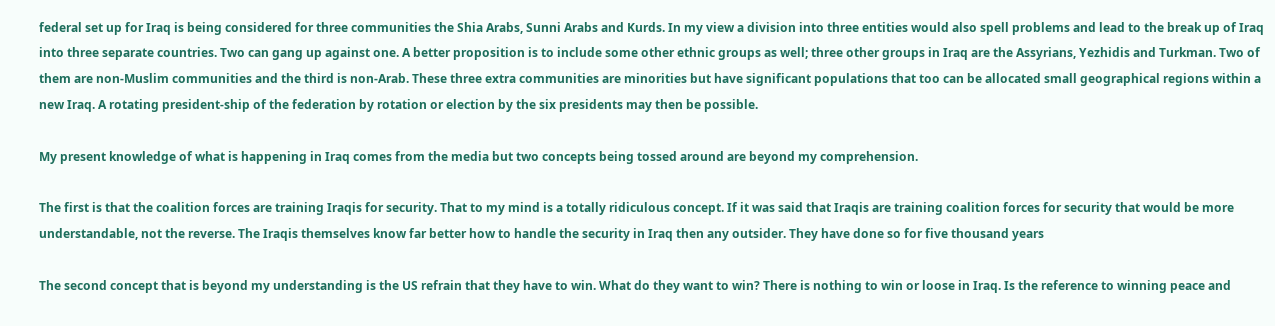federal set up for Iraq is being considered for three communities the Shia Arabs, Sunni Arabs and Kurds. In my view a division into three entities would also spell problems and lead to the break up of Iraq into three separate countries. Two can gang up against one. A better proposition is to include some other ethnic groups as well; three other groups in Iraq are the Assyrians, Yezhidis and Turkman. Two of them are non-Muslim communities and the third is non-Arab. These three extra communities are minorities but have significant populations that too can be allocated small geographical regions within a new Iraq. A rotating president-ship of the federation by rotation or election by the six presidents may then be possible.

My present knowledge of what is happening in Iraq comes from the media but two concepts being tossed around are beyond my comprehension.

The first is that the coalition forces are training Iraqis for security. That to my mind is a totally ridiculous concept. If it was said that Iraqis are training coalition forces for security that would be more understandable, not the reverse. The Iraqis themselves know far better how to handle the security in Iraq then any outsider. They have done so for five thousand years

The second concept that is beyond my understanding is the US refrain that they have to win. What do they want to win? There is nothing to win or loose in Iraq. Is the reference to winning peace and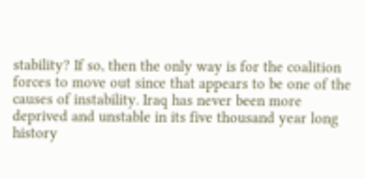stability? If so, then the only way is for the coalition forces to move out since that appears to be one of the causes of instability. Iraq has never been more deprived and unstable in its five thousand year long history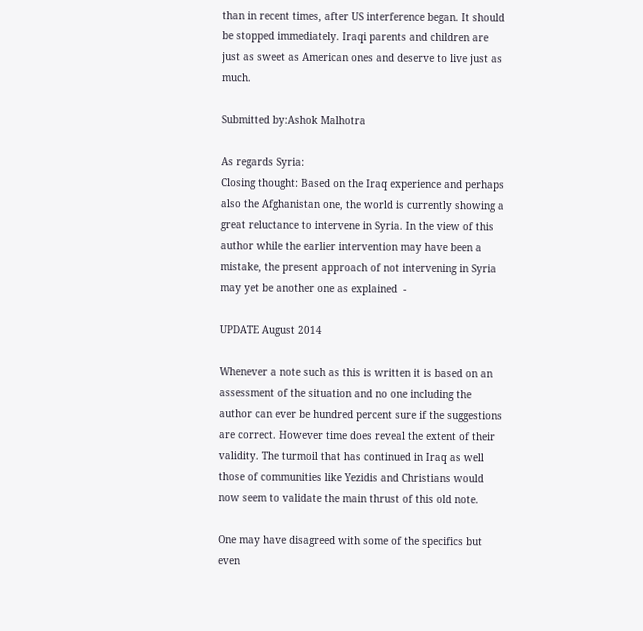than in recent times, after US interference began. It should be stopped immediately. Iraqi parents and children are just as sweet as American ones and deserve to live just as much.

Submitted by:Ashok Malhotra

As regards Syria:
Closing thought: Based on the Iraq experience and perhaps also the Afghanistan one, the world is currently showing a great reluctance to intervene in Syria. In the view of this author while the earlier intervention may have been a mistake, the present approach of not intervening in Syria may yet be another one as explained  -

UPDATE August 2014

Whenever a note such as this is written it is based on an assessment of the situation and no one including the author can ever be hundred percent sure if the suggestions are correct. However time does reveal the extent of their validity. The turmoil that has continued in Iraq as well those of communities like Yezidis and Christians would now seem to validate the main thrust of this old note.

One may have disagreed with some of the specifics but even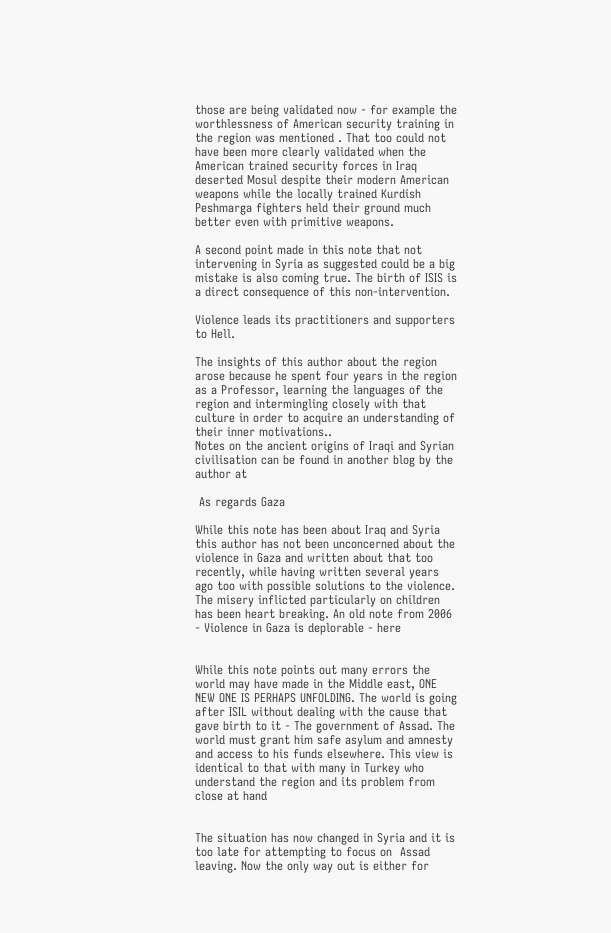those are being validated now - for example the worthlessness of American security training in the region was mentioned . That too could not have been more clearly validated when the American trained security forces in Iraq deserted Mosul despite their modern American weapons while the locally trained Kurdish Peshmarga fighters held their ground much better even with primitive weapons.

A second point made in this note that not intervening in Syria as suggested could be a big mistake is also coming true. The birth of ISIS is a direct consequence of this non-intervention.

Violence leads its practitioners and supporters to Hell.

The insights of this author about the region arose because he spent four years in the region as a Professor, learning the languages of the region and intermingling closely with that culture in order to acquire an understanding of their inner motivations..
Notes on the ancient origins of Iraqi and Syrian civilisation can be found in another blog by the author at

 As regards Gaza

While this note has been about Iraq and Syria this author has not been unconcerned about the violence in Gaza and written about that too recently, while having written several years ago too with possible solutions to the violence. The misery inflicted particularly on children has been heart breaking. An old note from 2006 - Violence in Gaza is deplorable - here


While this note points out many errors the world may have made in the Middle east, ONE NEW ONE IS PERHAPS UNFOLDING. The world is going after ISIL without dealing with the cause that gave birth to it - The government of Assad. The world must grant him safe asylum and amnesty and access to his funds elsewhere. This view is identical to that with many in Turkey who understand the region and its problem from close at hand


The situation has now changed in Syria and it is too late for attempting to focus on  Assad leaving. Now the only way out is either for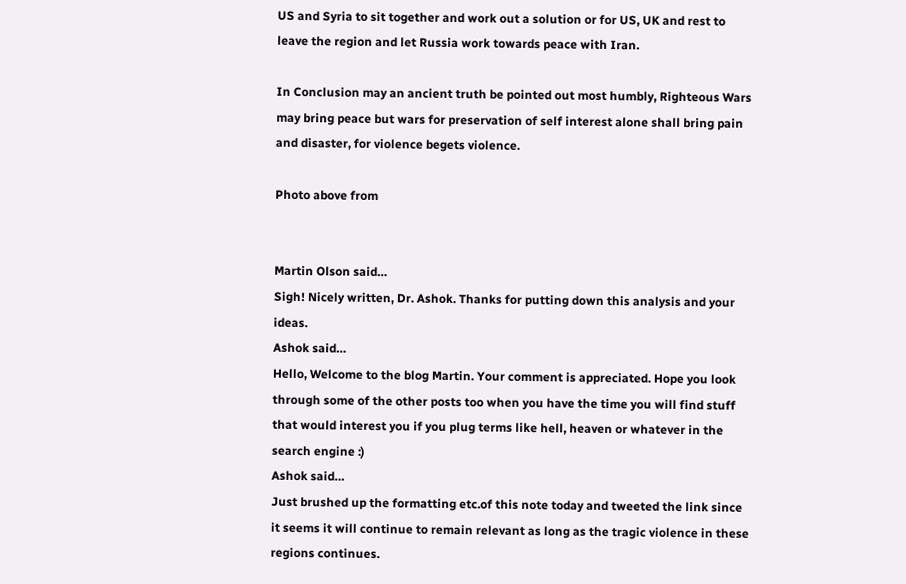US and Syria to sit together and work out a solution or for US, UK and rest to leave the region and let Russia work towards peace with Iran.

In Conclusion may an ancient truth be pointed out most humbly, Righteous Wars may bring peace but wars for preservation of self interest alone shall bring pain and disaster, for violence begets violence.

Photo above from


Martin Olson said…
Sigh! Nicely written, Dr. Ashok. Thanks for putting down this analysis and your ideas.
Ashok said…
Hello, Welcome to the blog Martin. Your comment is appreciated. Hope you look through some of the other posts too when you have the time you will find stuff that would interest you if you plug terms like hell, heaven or whatever in the search engine :)
Ashok said…
Just brushed up the formatting etc.of this note today and tweeted the link since it seems it will continue to remain relevant as long as the tragic violence in these regions continues.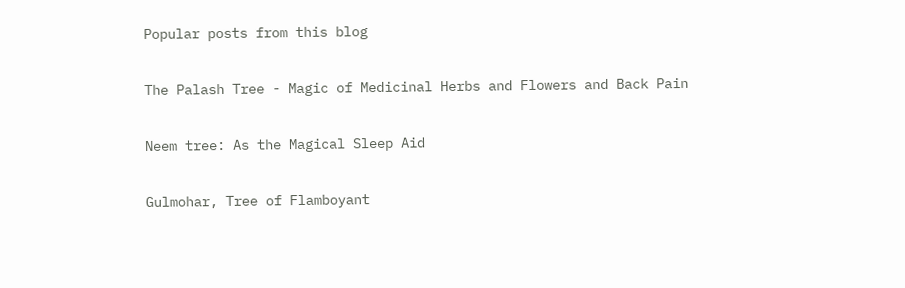Popular posts from this blog

The Palash Tree - Magic of Medicinal Herbs and Flowers and Back Pain

Neem tree: As the Magical Sleep Aid

Gulmohar, Tree of Flamboyant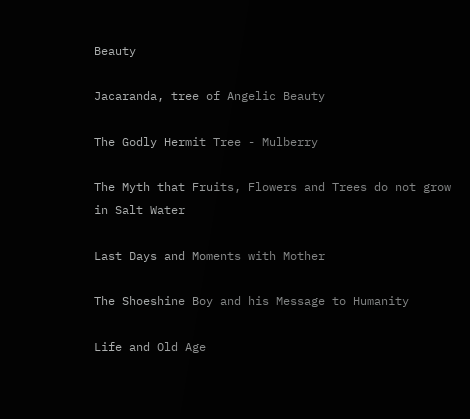Beauty

Jacaranda, tree of Angelic Beauty

The Godly Hermit Tree - Mulberry

The Myth that Fruits, Flowers and Trees do not grow in Salt Water

Last Days and Moments with Mother

The Shoeshine Boy and his Message to Humanity

Life and Old Age